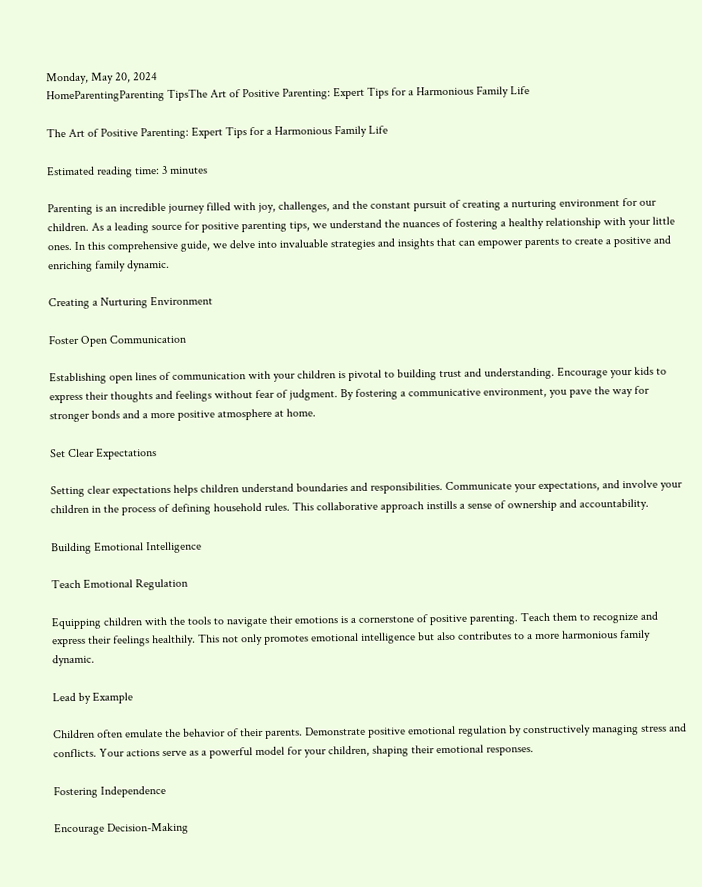Monday, May 20, 2024
HomeParentingParenting TipsThe Art of Positive Parenting: Expert Tips for a Harmonious Family Life

The Art of Positive Parenting: Expert Tips for a Harmonious Family Life

Estimated reading time: 3 minutes

Parenting is an incredible journey filled with joy, challenges, and the constant pursuit of creating a nurturing environment for our children. As a leading source for positive parenting tips, we understand the nuances of fostering a healthy relationship with your little ones. In this comprehensive guide, we delve into invaluable strategies and insights that can empower parents to create a positive and enriching family dynamic.

Creating a Nurturing Environment

Foster Open Communication

Establishing open lines of communication with your children is pivotal to building trust and understanding. Encourage your kids to express their thoughts and feelings without fear of judgment. By fostering a communicative environment, you pave the way for stronger bonds and a more positive atmosphere at home.

Set Clear Expectations

Setting clear expectations helps children understand boundaries and responsibilities. Communicate your expectations, and involve your children in the process of defining household rules. This collaborative approach instills a sense of ownership and accountability.

Building Emotional Intelligence

Teach Emotional Regulation

Equipping children with the tools to navigate their emotions is a cornerstone of positive parenting. Teach them to recognize and express their feelings healthily. This not only promotes emotional intelligence but also contributes to a more harmonious family dynamic.

Lead by Example

Children often emulate the behavior of their parents. Demonstrate positive emotional regulation by constructively managing stress and conflicts. Your actions serve as a powerful model for your children, shaping their emotional responses.

Fostering Independence

Encourage Decision-Making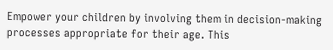Empower your children by involving them in decision-making processes appropriate for their age. This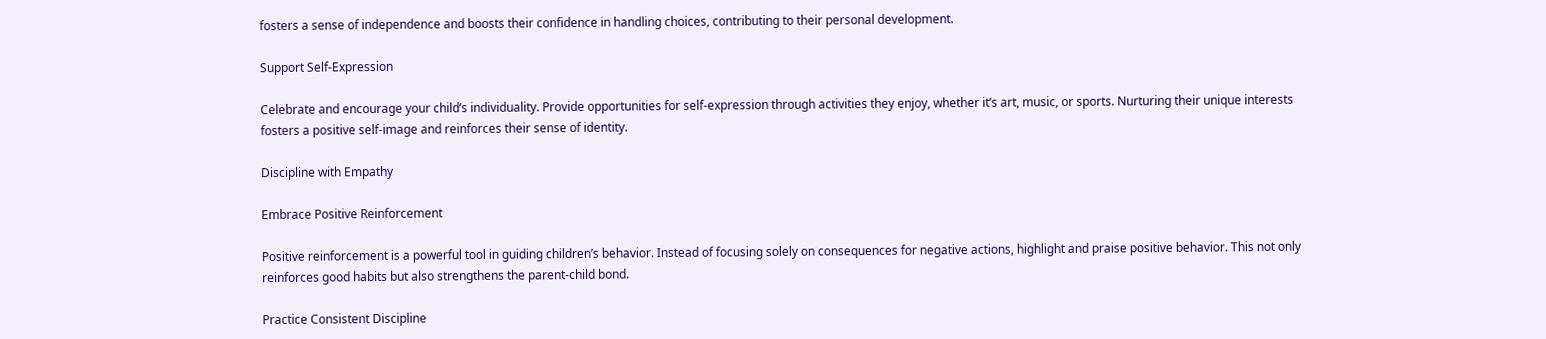fosters a sense of independence and boosts their confidence in handling choices, contributing to their personal development.

Support Self-Expression

Celebrate and encourage your child’s individuality. Provide opportunities for self-expression through activities they enjoy, whether it’s art, music, or sports. Nurturing their unique interests fosters a positive self-image and reinforces their sense of identity.

Discipline with Empathy

Embrace Positive Reinforcement

Positive reinforcement is a powerful tool in guiding children’s behavior. Instead of focusing solely on consequences for negative actions, highlight and praise positive behavior. This not only reinforces good habits but also strengthens the parent-child bond.

Practice Consistent Discipline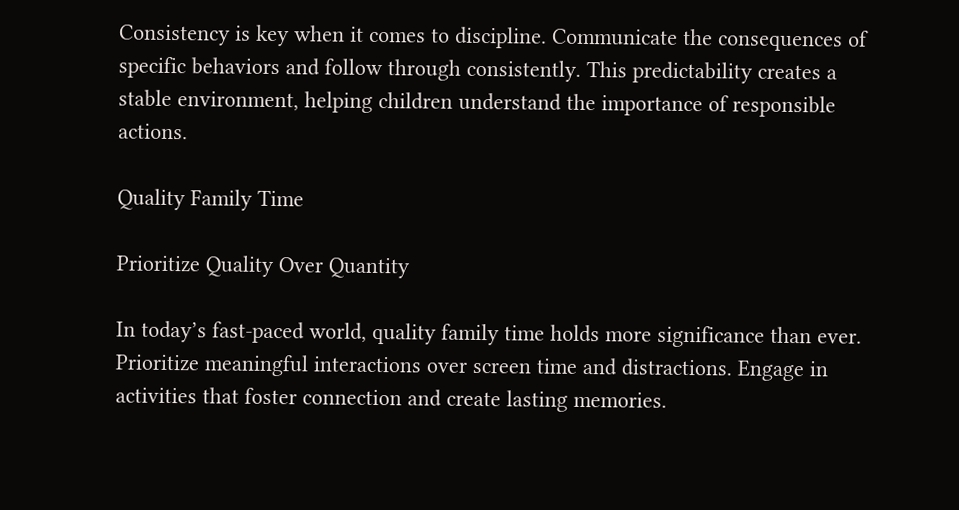Consistency is key when it comes to discipline. Communicate the consequences of specific behaviors and follow through consistently. This predictability creates a stable environment, helping children understand the importance of responsible actions.

Quality Family Time

Prioritize Quality Over Quantity

In today’s fast-paced world, quality family time holds more significance than ever. Prioritize meaningful interactions over screen time and distractions. Engage in activities that foster connection and create lasting memories.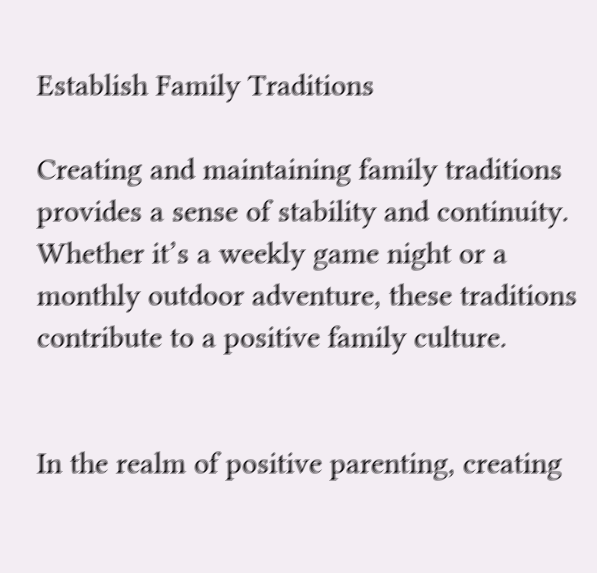Establish Family Traditions

Creating and maintaining family traditions provides a sense of stability and continuity. Whether it’s a weekly game night or a monthly outdoor adventure, these traditions contribute to a positive family culture.


In the realm of positive parenting, creating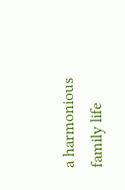a harmonious family life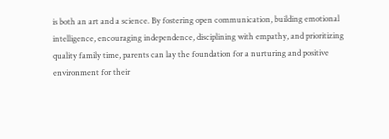is both an art and a science. By fostering open communication, building emotional intelligence, encouraging independence, disciplining with empathy, and prioritizing quality family time, parents can lay the foundation for a nurturing and positive environment for their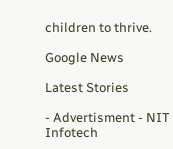children to thrive.

Google News

Latest Stories

- Advertisment - NIT Infotech